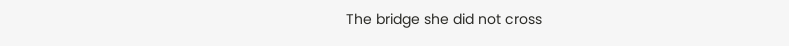The bridge she did not cross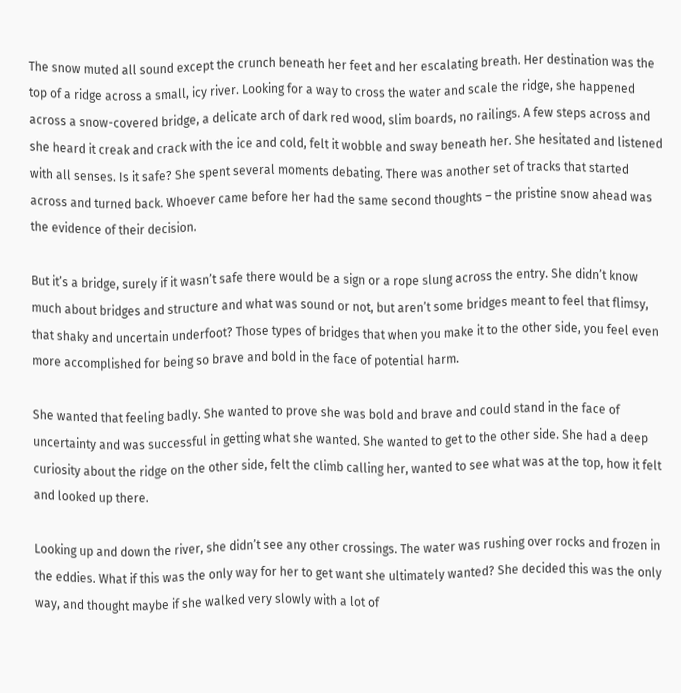The snow muted all sound except the crunch beneath her feet and her escalating breath. Her destination was the top of a ridge across a small, icy river. Looking for a way to cross the water and scale the ridge, she happened across a snow-covered bridge, a delicate arch of dark red wood, slim boards, no railings. A few steps across and she heard it creak and crack with the ice and cold, felt it wobble and sway beneath her. She hesitated and listened with all senses. Is it safe? She spent several moments debating. There was another set of tracks that started across and turned back. Whoever came before her had the same second thoughts – the pristine snow ahead was the evidence of their decision.

But it’s a bridge, surely if it wasn’t safe there would be a sign or a rope slung across the entry. She didn’t know much about bridges and structure and what was sound or not, but aren’t some bridges meant to feel that flimsy, that shaky and uncertain underfoot? Those types of bridges that when you make it to the other side, you feel even more accomplished for being so brave and bold in the face of potential harm.

She wanted that feeling badly. She wanted to prove she was bold and brave and could stand in the face of uncertainty and was successful in getting what she wanted. She wanted to get to the other side. She had a deep curiosity about the ridge on the other side, felt the climb calling her, wanted to see what was at the top, how it felt and looked up there.

Looking up and down the river, she didn’t see any other crossings. The water was rushing over rocks and frozen in the eddies. What if this was the only way for her to get want she ultimately wanted? She decided this was the only way, and thought maybe if she walked very slowly with a lot of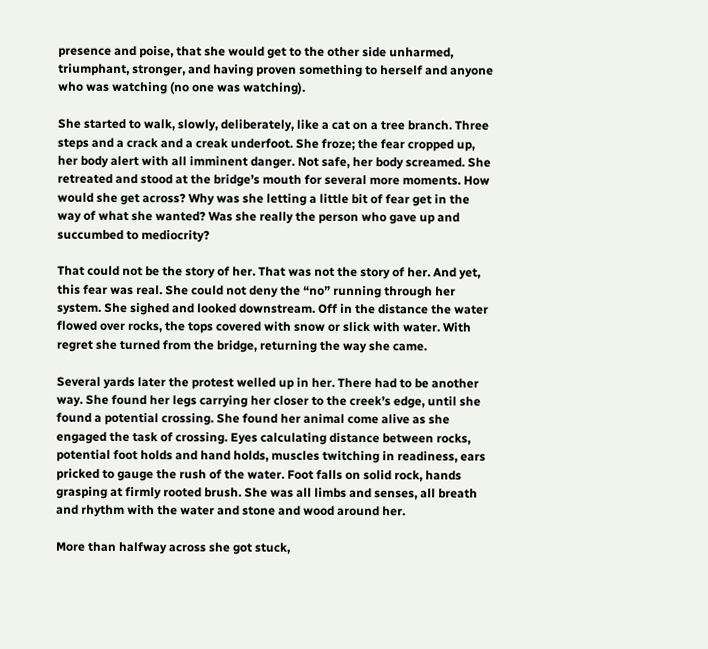presence and poise, that she would get to the other side unharmed, triumphant, stronger, and having proven something to herself and anyone who was watching (no one was watching).

She started to walk, slowly, deliberately, like a cat on a tree branch. Three steps and a crack and a creak underfoot. She froze; the fear cropped up, her body alert with all imminent danger. Not safe, her body screamed. She retreated and stood at the bridge’s mouth for several more moments. How would she get across? Why was she letting a little bit of fear get in the way of what she wanted? Was she really the person who gave up and succumbed to mediocrity?

That could not be the story of her. That was not the story of her. And yet, this fear was real. She could not deny the “no” running through her system. She sighed and looked downstream. Off in the distance the water flowed over rocks, the tops covered with snow or slick with water. With regret she turned from the bridge, returning the way she came.

Several yards later the protest welled up in her. There had to be another way. She found her legs carrying her closer to the creek’s edge, until she found a potential crossing. She found her animal come alive as she engaged the task of crossing. Eyes calculating distance between rocks, potential foot holds and hand holds, muscles twitching in readiness, ears pricked to gauge the rush of the water. Foot falls on solid rock, hands grasping at firmly rooted brush. She was all limbs and senses, all breath and rhythm with the water and stone and wood around her.

More than halfway across she got stuck,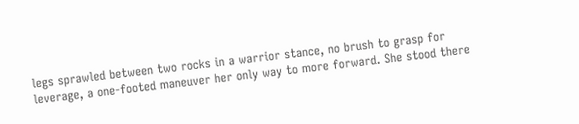legs sprawled between two rocks in a warrior stance, no brush to grasp for leverage, a one-footed maneuver her only way to more forward. She stood there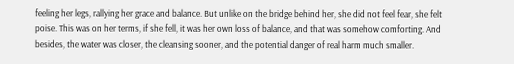feeling her legs, rallying her grace and balance. But unlike on the bridge behind her, she did not feel fear, she felt poise. This was on her terms, if she fell, it was her own loss of balance, and that was somehow comforting. And besides, the water was closer, the cleansing sooner, and the potential danger of real harm much smaller.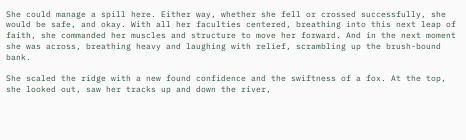She could manage a spill here. Either way, whether she fell or crossed successfully, she would be safe, and okay. With all her faculties centered, breathing into this next leap of faith, she commanded her muscles and structure to move her forward. And in the next moment she was across, breathing heavy and laughing with relief, scrambling up the brush-bound bank.

She scaled the ridge with a new found confidence and the swiftness of a fox. At the top, she looked out, saw her tracks up and down the river,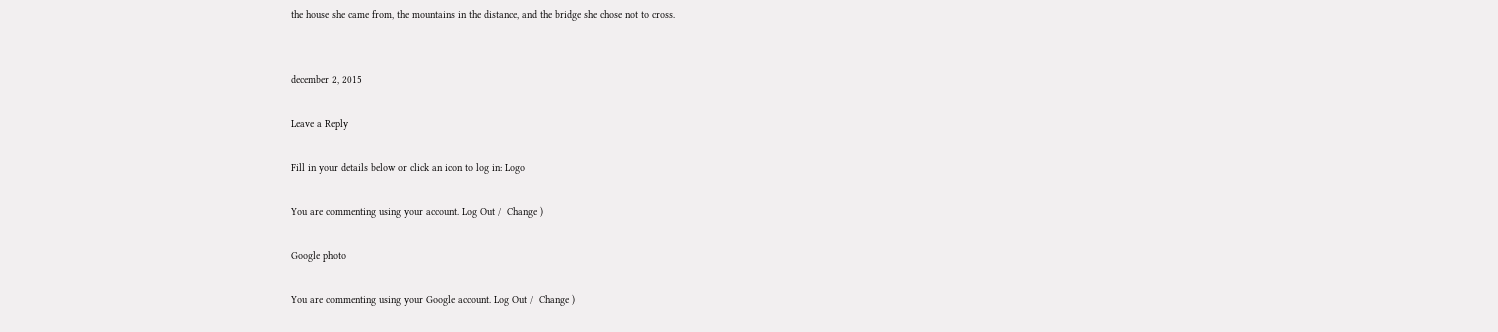the house she came from, the mountains in the distance, and the bridge she chose not to cross.


december 2, 2015

Leave a Reply

Fill in your details below or click an icon to log in: Logo

You are commenting using your account. Log Out /  Change )

Google photo

You are commenting using your Google account. Log Out /  Change )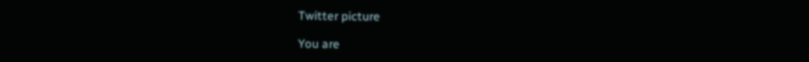Twitter picture

You are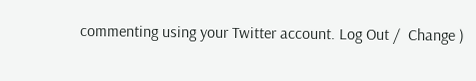commenting using your Twitter account. Log Out /  Change )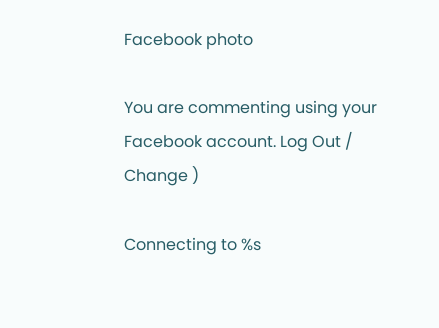Facebook photo

You are commenting using your Facebook account. Log Out /  Change )

Connecting to %s